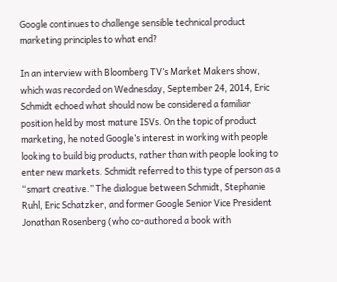Google continues to challenge sensible technical product marketing principles to what end?

In an interview with Bloomberg TV’s Market Makers show, which was recorded on Wednesday, September 24, 2014, Eric Schmidt echoed what should now be considered a familiar position held by most mature ISVs. On the topic of product marketing, he noted Google’s interest in working with people looking to build big products, rather than with people looking to enter new markets. Schmidt referred to this type of person as a “smart creative.” The dialogue between Schmidt, Stephanie Ruhl, Eric Schatzker, and former Google Senior Vice President Jonathan Rosenberg (who co-authored a book with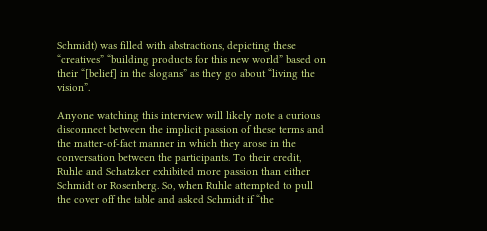Schmidt) was filled with abstractions, depicting these “creatives” “building products for this new world” based on their “[belief] in the slogans” as they go about “living the vision”.

Anyone watching this interview will likely note a curious disconnect between the implicit passion of these terms and the matter-of-fact manner in which they arose in the conversation between the participants. To their credit, Ruhle and Schatzker exhibited more passion than either Schmidt or Rosenberg. So, when Ruhle attempted to pull the cover off the table and asked Schmidt if “the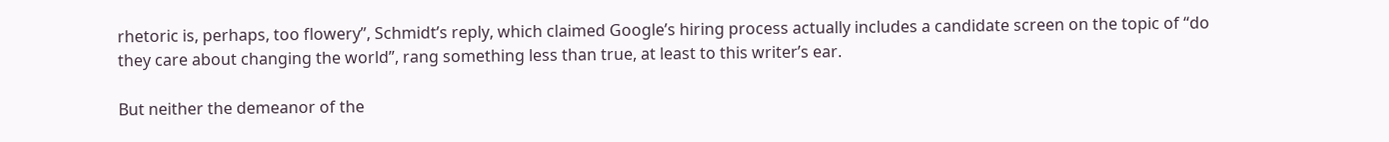rhetoric is, perhaps, too flowery”, Schmidt’s reply, which claimed Google’s hiring process actually includes a candidate screen on the topic of “do they care about changing the world”, rang something less than true, at least to this writer’s ear.

But neither the demeanor of the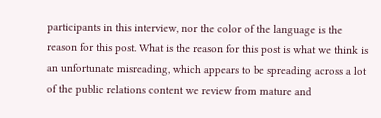participants in this interview, nor the color of the language is the reason for this post. What is the reason for this post is what we think is an unfortunate misreading, which appears to be spreading across a lot of the public relations content we review from mature and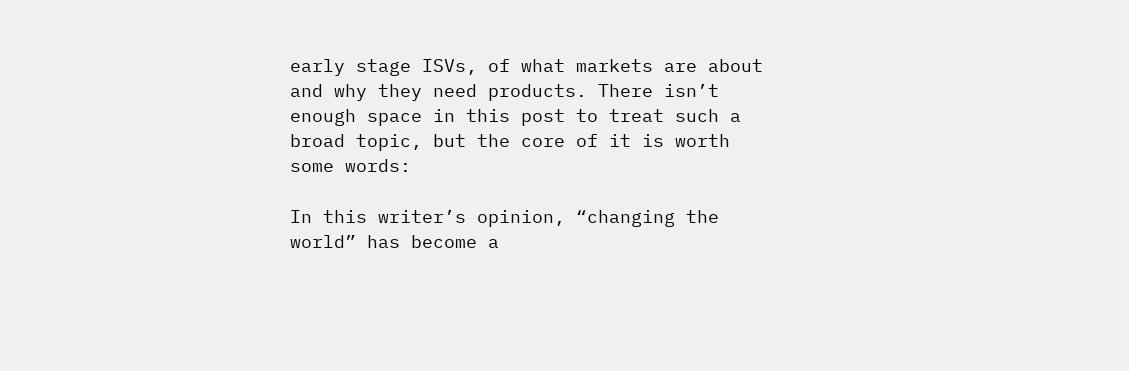early stage ISVs, of what markets are about and why they need products. There isn’t enough space in this post to treat such a broad topic, but the core of it is worth some words:

In this writer’s opinion, “changing the world” has become a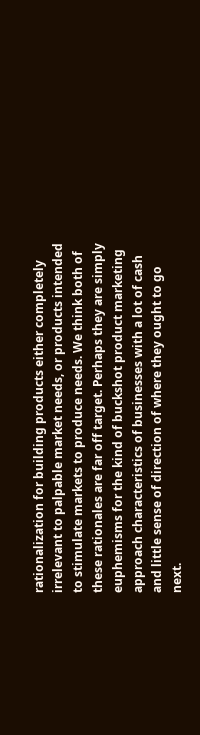rationalization for building products either completely irrelevant to palpable market needs, or products intended to stimulate markets to produce needs. We think both of these rationales are far off target. Perhaps they are simply euphemisms for the kind of buckshot product marketing approach characteristics of businesses with a lot of cash and little sense of direction of where they ought to go next.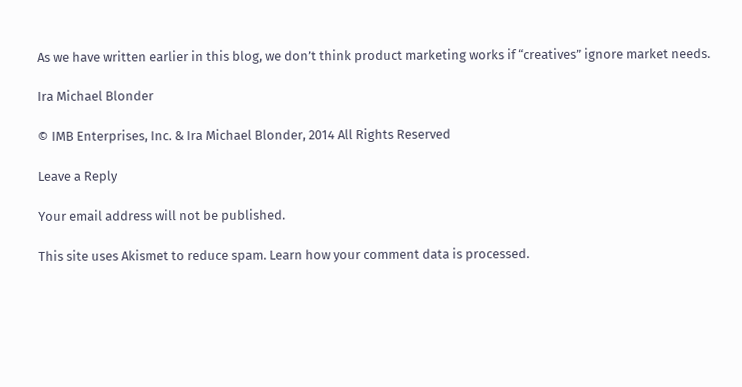As we have written earlier in this blog, we don’t think product marketing works if “creatives” ignore market needs.

Ira Michael Blonder

© IMB Enterprises, Inc. & Ira Michael Blonder, 2014 All Rights Reserved

Leave a Reply

Your email address will not be published.

This site uses Akismet to reduce spam. Learn how your comment data is processed.